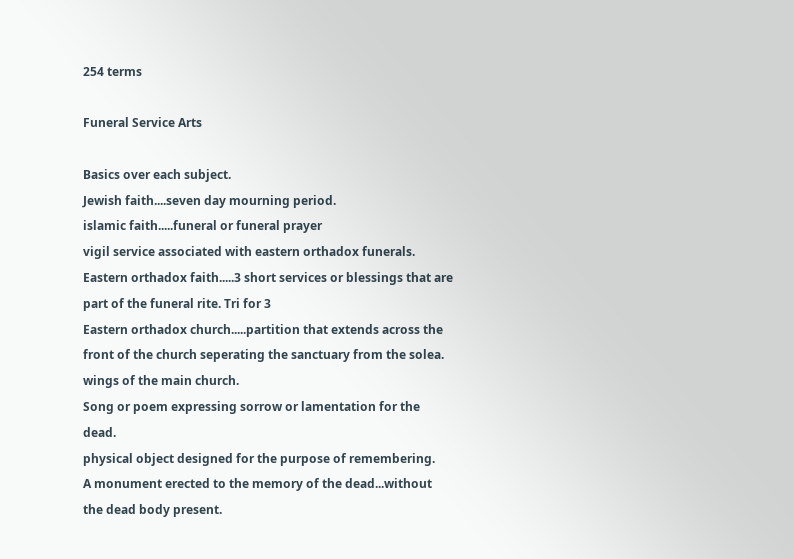254 terms

Funeral Service Arts

Basics over each subject.
Jewish faith....seven day mourning period.
islamic faith.....funeral or funeral prayer
vigil service associated with eastern orthadox funerals.
Eastern orthadox faith.....3 short services or blessings that are part of the funeral rite. Tri for 3
Eastern orthadox church.....partition that extends across the front of the church seperating the sanctuary from the solea.
wings of the main church.
Song or poem expressing sorrow or lamentation for the dead.
physical object designed for the purpose of remembering.
A monument erected to the memory of the dead...without the dead body present.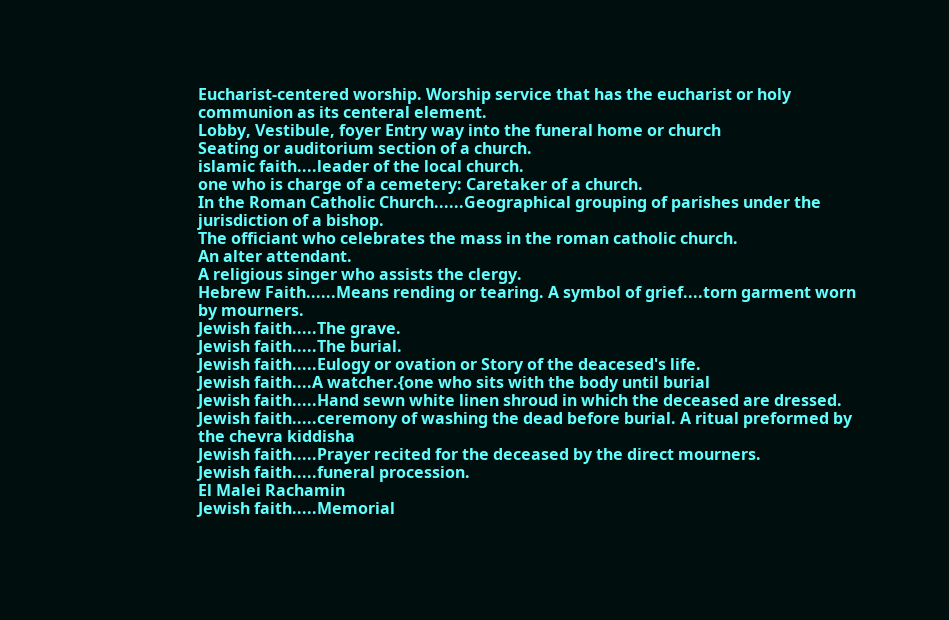Eucharist-centered worship. Worship service that has the eucharist or holy communion as its centeral element.
Lobby, Vestibule, foyer Entry way into the funeral home or church
Seating or auditorium section of a church.
islamic faith....leader of the local church.
one who is charge of a cemetery: Caretaker of a church.
In the Roman Catholic Church......Geographical grouping of parishes under the jurisdiction of a bishop.
The officiant who celebrates the mass in the roman catholic church.
An alter attendant.
A religious singer who assists the clergy.
Hebrew Faith......Means rending or tearing. A symbol of grief....torn garment worn by mourners.
Jewish faith.....The grave.
Jewish faith.....The burial.
Jewish faith.....Eulogy or ovation or Story of the deacesed's life.
Jewish faith....A watcher.{one who sits with the body until burial
Jewish faith.....Hand sewn white linen shroud in which the deceased are dressed.
Jewish faith.....ceremony of washing the dead before burial. A ritual preformed by the chevra kiddisha
Jewish faith.....Prayer recited for the deceased by the direct mourners.
Jewish faith.....funeral procession.
El Malei Rachamin
Jewish faith.....Memorial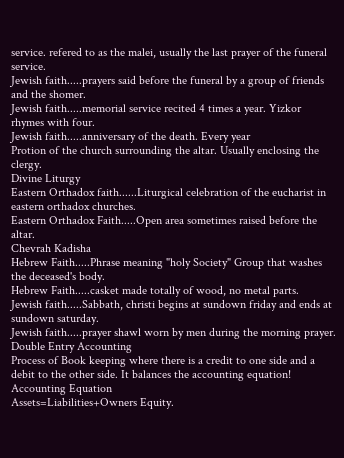service. refered to as the malei, usually the last prayer of the funeral service.
Jewish faith.....prayers said before the funeral by a group of friends and the shomer.
Jewish faith.....memorial service recited 4 times a year. Yizkor rhymes with four.
Jewish faith.....anniversary of the death. Every year
Protion of the church surrounding the altar. Usually enclosing the clergy.
Divine Liturgy
Eastern Orthadox faith......Liturgical celebration of the eucharist in eastern orthadox churches.
Eastern Orthadox Faith.....Open area sometimes raised before the altar.
Chevrah Kadisha
Hebrew Faith.....Phrase meaning "holy Society" Group that washes the deceased's body.
Hebrew Faith.....casket made totally of wood, no metal parts.
Jewish faith.....Sabbath, christi begins at sundown friday and ends at sundown saturday.
Jewish faith.....prayer shawl worn by men during the morning prayer.
Double Entry Accounting
Process of Book keeping where there is a credit to one side and a debit to the other side. It balances the accounting equation!
Accounting Equation
Assets=Liabilities+Owners Equity.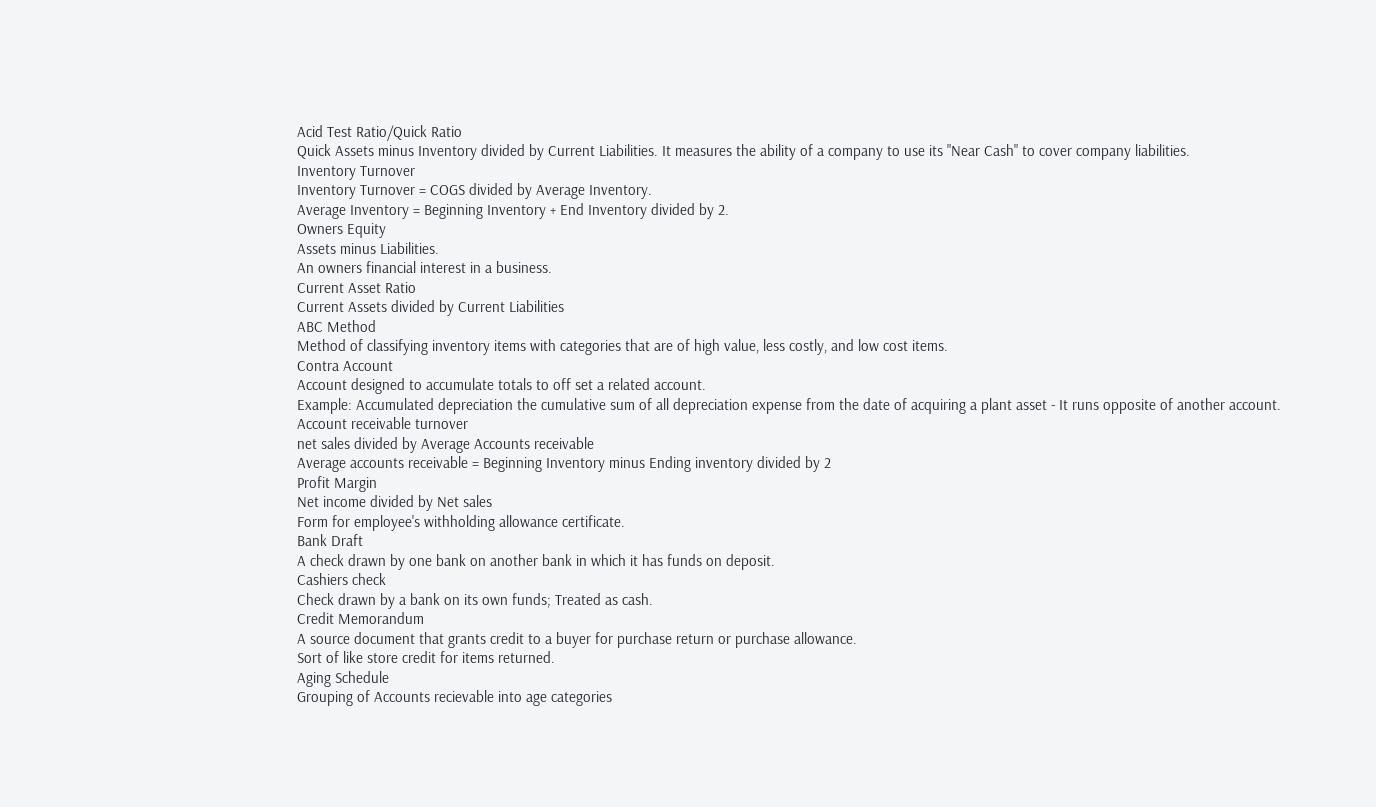Acid Test Ratio/Quick Ratio
Quick Assets minus Inventory divided by Current Liabilities. It measures the ability of a company to use its "Near Cash" to cover company liabilities.
Inventory Turnover
Inventory Turnover = COGS divided by Average Inventory.
Average Inventory = Beginning Inventory + End Inventory divided by 2.
Owners Equity
Assets minus Liabilities.
An owners financial interest in a business.
Current Asset Ratio
Current Assets divided by Current Liabilities
ABC Method
Method of classifying inventory items with categories that are of high value, less costly, and low cost items.
Contra Account
Account designed to accumulate totals to off set a related account.
Example: Accumulated depreciation the cumulative sum of all depreciation expense from the date of acquiring a plant asset - It runs opposite of another account.
Account receivable turnover
net sales divided by Average Accounts receivable
Average accounts receivable = Beginning Inventory minus Ending inventory divided by 2
Profit Margin
Net income divided by Net sales
Form for employee's withholding allowance certificate.
Bank Draft
A check drawn by one bank on another bank in which it has funds on deposit.
Cashiers check
Check drawn by a bank on its own funds; Treated as cash.
Credit Memorandum
A source document that grants credit to a buyer for purchase return or purchase allowance.
Sort of like store credit for items returned.
Aging Schedule
Grouping of Accounts recievable into age categories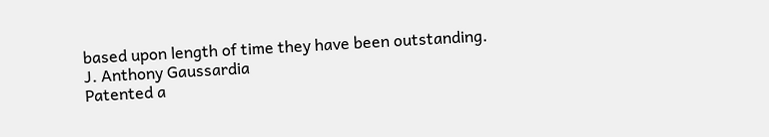based upon length of time they have been outstanding.
J. Anthony Gaussardia
Patented a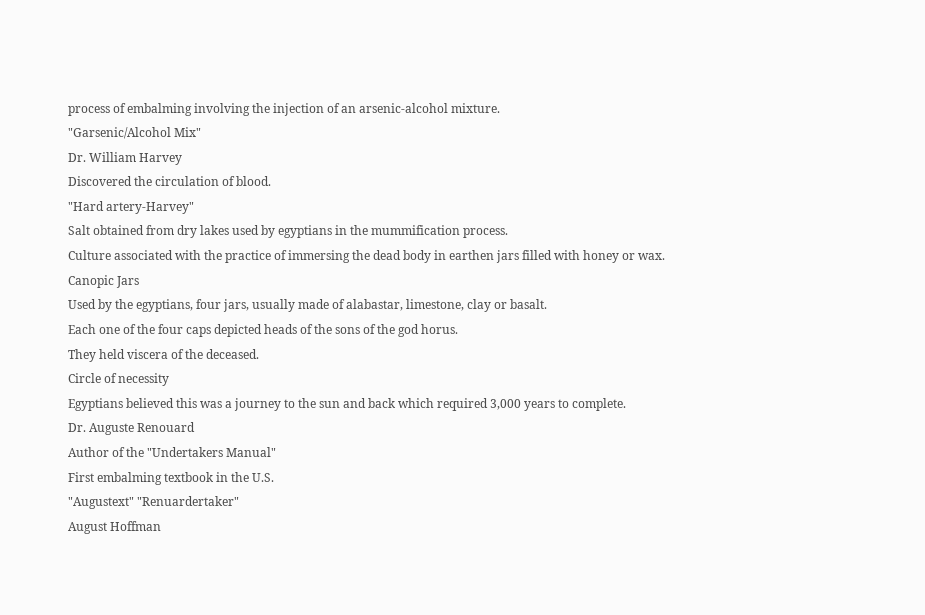process of embalming involving the injection of an arsenic-alcohol mixture.
"Garsenic/Alcohol Mix"
Dr. William Harvey
Discovered the circulation of blood.
"Hard artery-Harvey"
Salt obtained from dry lakes used by egyptians in the mummification process.
Culture associated with the practice of immersing the dead body in earthen jars filled with honey or wax.
Canopic Jars
Used by the egyptians, four jars, usually made of alabastar, limestone, clay or basalt.
Each one of the four caps depicted heads of the sons of the god horus.
They held viscera of the deceased.
Circle of necessity
Egyptians believed this was a journey to the sun and back which required 3,000 years to complete.
Dr. Auguste Renouard
Author of the "Undertakers Manual"
First embalming textbook in the U.S.
"Augustext" "Renuardertaker"
August Hoffman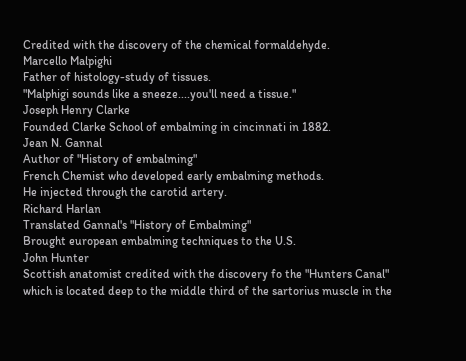Credited with the discovery of the chemical formaldehyde.
Marcello Malpighi
Father of histology-study of tissues.
"Malphigi sounds like a sneeze....you'll need a tissue."
Joseph Henry Clarke
Founded Clarke School of embalming in cincinnati in 1882.
Jean N. Gannal
Author of "History of embalming"
French Chemist who developed early embalming methods.
He injected through the carotid artery.
Richard Harlan
Translated Gannal's "History of Embalming"
Brought european embalming techniques to the U.S.
John Hunter
Scottish anatomist credited with the discovery fo the "Hunters Canal" which is located deep to the middle third of the sartorius muscle in the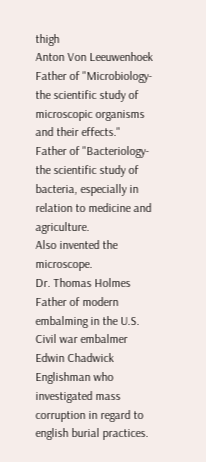thigh
Anton Von Leeuwenhoek
Father of "Microbiology-the scientific study of microscopic organisms and their effects."
Father of "Bacteriology-the scientific study of bacteria, especially in relation to medicine and agriculture.
Also invented the microscope.
Dr. Thomas Holmes
Father of modern embalming in the U.S. Civil war embalmer
Edwin Chadwick
Englishman who investigated mass corruption in regard to english burial practices.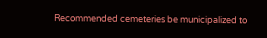Recommended cemeteries be municipalized to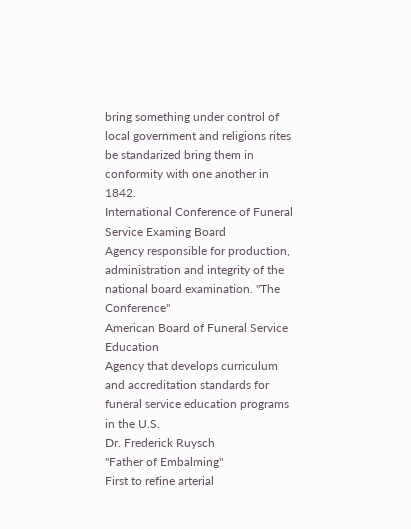bring something under control of local government and religions rites be standarized bring them in conformity with one another in 1842.
International Conference of Funeral Service Examing Board
Agency responsible for production, administration and integrity of the national board examination. "The Conference"
American Board of Funeral Service Education
Agency that develops curriculum and accreditation standards for funeral service education programs in the U.S.
Dr. Frederick Ruysch
"Father of Embalming"
First to refine arterial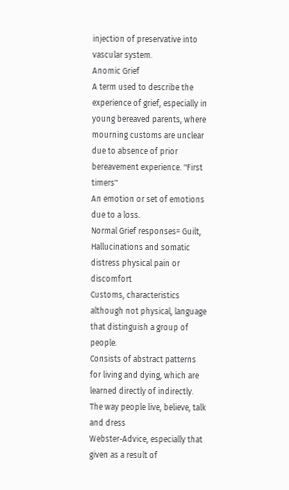injection of preservative into vascular system.
Anomic Grief
A term used to describe the experience of grief, especially in young bereaved parents, where mourning customs are unclear due to absence of prior bereavement experience. "First timers"
An emotion or set of emotions due to a loss.
Normal Grief responses= Guilt, Hallucinations and somatic distress physical pain or discomfort
Customs, characteristics although not physical, language that distinguish a group of people.
Consists of abstract patterns for living and dying, which are learned directly of indirectly.
The way people live, believe, talk and dress
Webster-Advice, especially that given as a result of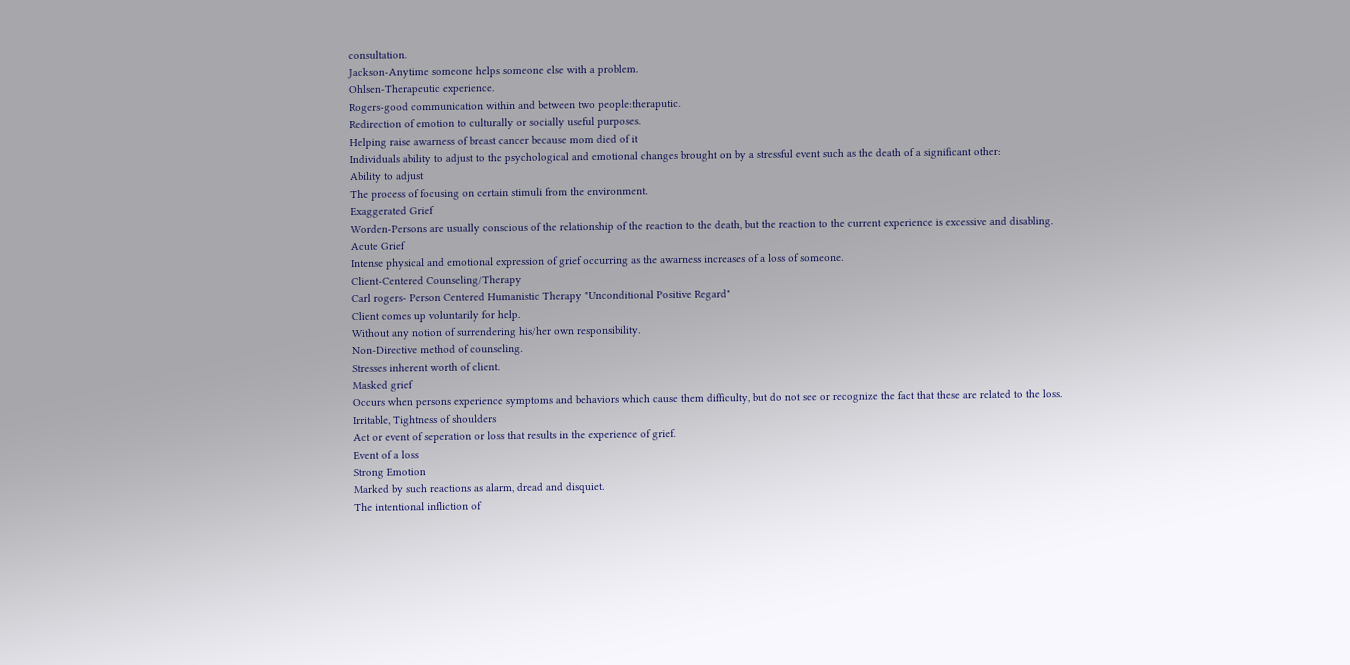consultation.
Jackson-Anytime someone helps someone else with a problem.
Ohlsen-Therapeutic experience.
Rogers-good communication within and between two people:theraputic.
Redirection of emotion to culturally or socially useful purposes.
Helping raise awarness of breast cancer because mom died of it
Individuals ability to adjust to the psychological and emotional changes brought on by a stressful event such as the death of a significant other:
Ability to adjust
The process of focusing on certain stimuli from the environment.
Exaggerated Grief
Worden-Persons are usually conscious of the relationship of the reaction to the death, but the reaction to the current experience is excessive and disabling.
Acute Grief
Intense physical and emotional expression of grief occurring as the awarness increases of a loss of someone.
Client-Centered Counseling/Therapy
Carl rogers- Person Centered Humanistic Therapy "Unconditional Positive Regard"
Client comes up voluntarily for help.
Without any notion of surrendering his/her own responsibility.
Non-Directive method of counseling.
Stresses inherent worth of client.
Masked grief
Occurs when persons experience symptoms and behaviors which cause them difficulty, but do not see or recognize the fact that these are related to the loss.
Irritable, Tightness of shoulders
Act or event of seperation or loss that results in the experience of grief.
Event of a loss
Strong Emotion
Marked by such reactions as alarm, dread and disquiet.
The intentional infliction of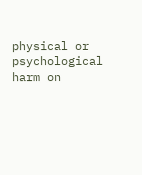physical or psychological harm on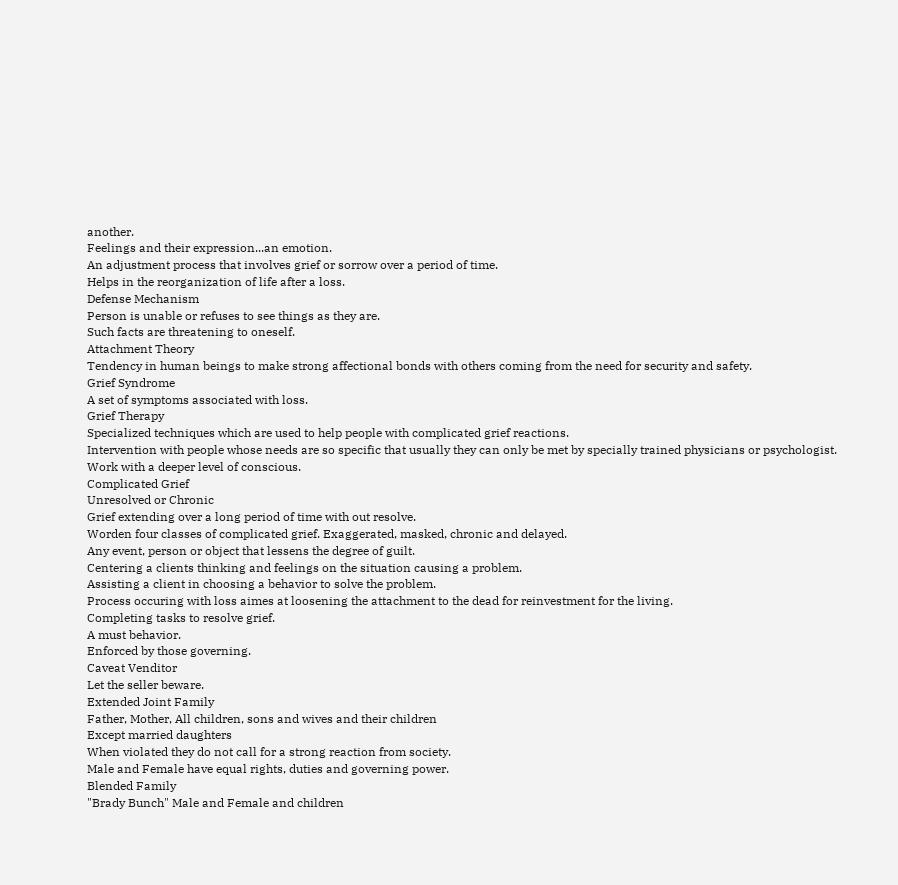another.
Feelings and their expression...an emotion.
An adjustment process that involves grief or sorrow over a period of time.
Helps in the reorganization of life after a loss.
Defense Mechanism
Person is unable or refuses to see things as they are.
Such facts are threatening to oneself.
Attachment Theory
Tendency in human beings to make strong affectional bonds with others coming from the need for security and safety.
Grief Syndrome
A set of symptoms associated with loss.
Grief Therapy
Specialized techniques which are used to help people with complicated grief reactions.
Intervention with people whose needs are so specific that usually they can only be met by specially trained physicians or psychologist.
Work with a deeper level of conscious.
Complicated Grief
Unresolved or Chronic
Grief extending over a long period of time with out resolve.
Worden four classes of complicated grief. Exaggerated, masked, chronic and delayed.
Any event, person or object that lessens the degree of guilt.
Centering a clients thinking and feelings on the situation causing a problem.
Assisting a client in choosing a behavior to solve the problem.
Process occuring with loss aimes at loosening the attachment to the dead for reinvestment for the living.
Completing tasks to resolve grief.
A must behavior.
Enforced by those governing.
Caveat Venditor
Let the seller beware.
Extended Joint Family
Father, Mother, All children, sons and wives and their children
Except married daughters
When violated they do not call for a strong reaction from society.
Male and Female have equal rights, duties and governing power.
Blended Family
"Brady Bunch" Male and Female and children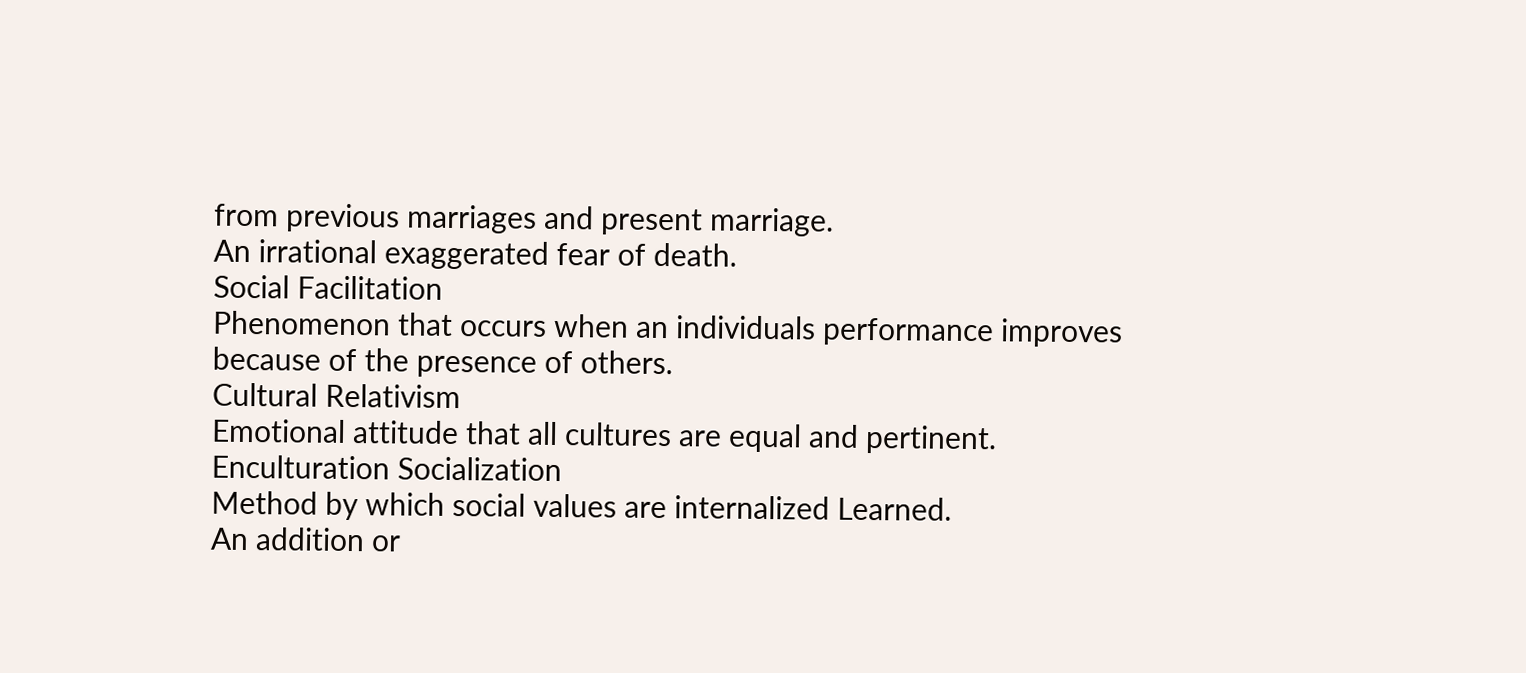from previous marriages and present marriage.
An irrational exaggerated fear of death.
Social Facilitation
Phenomenon that occurs when an individuals performance improves because of the presence of others.
Cultural Relativism
Emotional attitude that all cultures are equal and pertinent.
Enculturation Socialization
Method by which social values are internalized Learned.
An addition or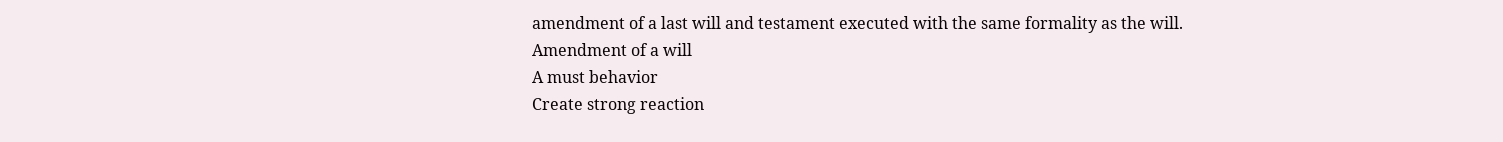amendment of a last will and testament executed with the same formality as the will.
Amendment of a will
A must behavior
Create strong reaction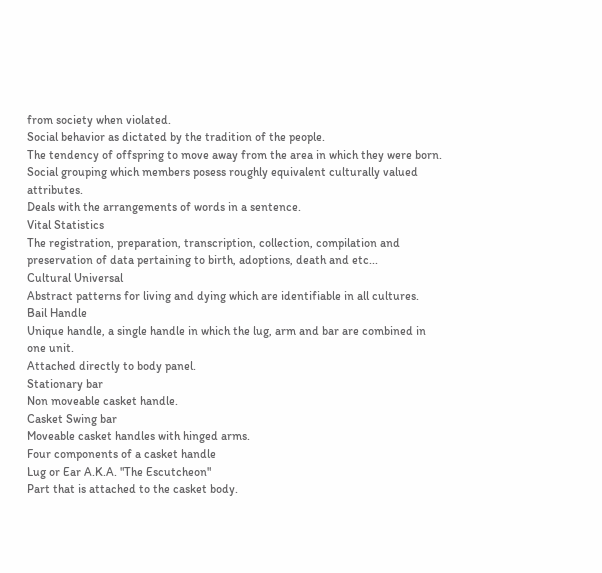from society when violated.
Social behavior as dictated by the tradition of the people.
The tendency of offspring to move away from the area in which they were born.
Social grouping which members posess roughly equivalent culturally valued attributes.
Deals with the arrangements of words in a sentence.
Vital Statistics
The registration, preparation, transcription, collection, compilation and preservation of data pertaining to birth, adoptions, death and etc...
Cultural Universal
Abstract patterns for living and dying which are identifiable in all cultures.
Bail Handle
Unique handle, a single handle in which the lug, arm and bar are combined in one unit.
Attached directly to body panel.
Stationary bar
Non moveable casket handle.
Casket Swing bar
Moveable casket handles with hinged arms.
Four components of a casket handle
Lug or Ear A.K.A. "The Escutcheon"
Part that is attached to the casket body.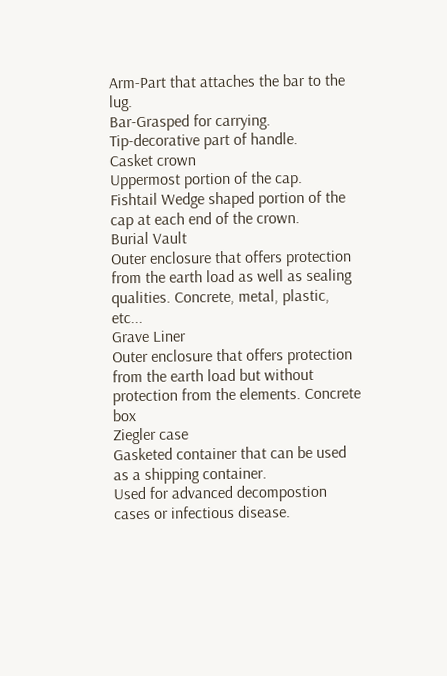Arm-Part that attaches the bar to the lug.
Bar-Grasped for carrying.
Tip-decorative part of handle.
Casket crown
Uppermost portion of the cap.
Fishtail Wedge shaped portion of the cap at each end of the crown.
Burial Vault
Outer enclosure that offers protection from the earth load as well as sealing qualities. Concrete, metal, plastic, etc...
Grave Liner
Outer enclosure that offers protection from the earth load but without protection from the elements. Concrete box
Ziegler case
Gasketed container that can be used as a shipping container.
Used for advanced decompostion cases or infectious disease.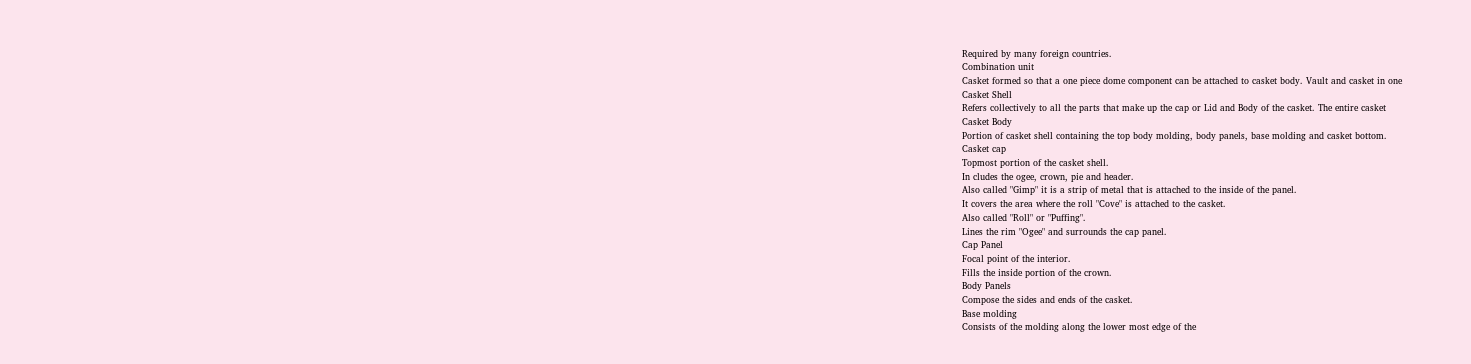Required by many foreign countries.
Combination unit
Casket formed so that a one piece dome component can be attached to casket body. Vault and casket in one
Casket Shell
Refers collectively to all the parts that make up the cap or Lid and Body of the casket. The entire casket
Casket Body
Portion of casket shell containing the top body molding, body panels, base molding and casket bottom.
Casket cap
Topmost portion of the casket shell.
In cludes the ogee, crown, pie and header.
Also called "Gimp" it is a strip of metal that is attached to the inside of the panel.
It covers the area where the roll "Cove" is attached to the casket.
Also called "Roll" or "Puffing".
Lines the rim "Ogee" and surrounds the cap panel.
Cap Panel
Focal point of the interior.
Fills the inside portion of the crown.
Body Panels
Compose the sides and ends of the casket.
Base molding
Consists of the molding along the lower most edge of the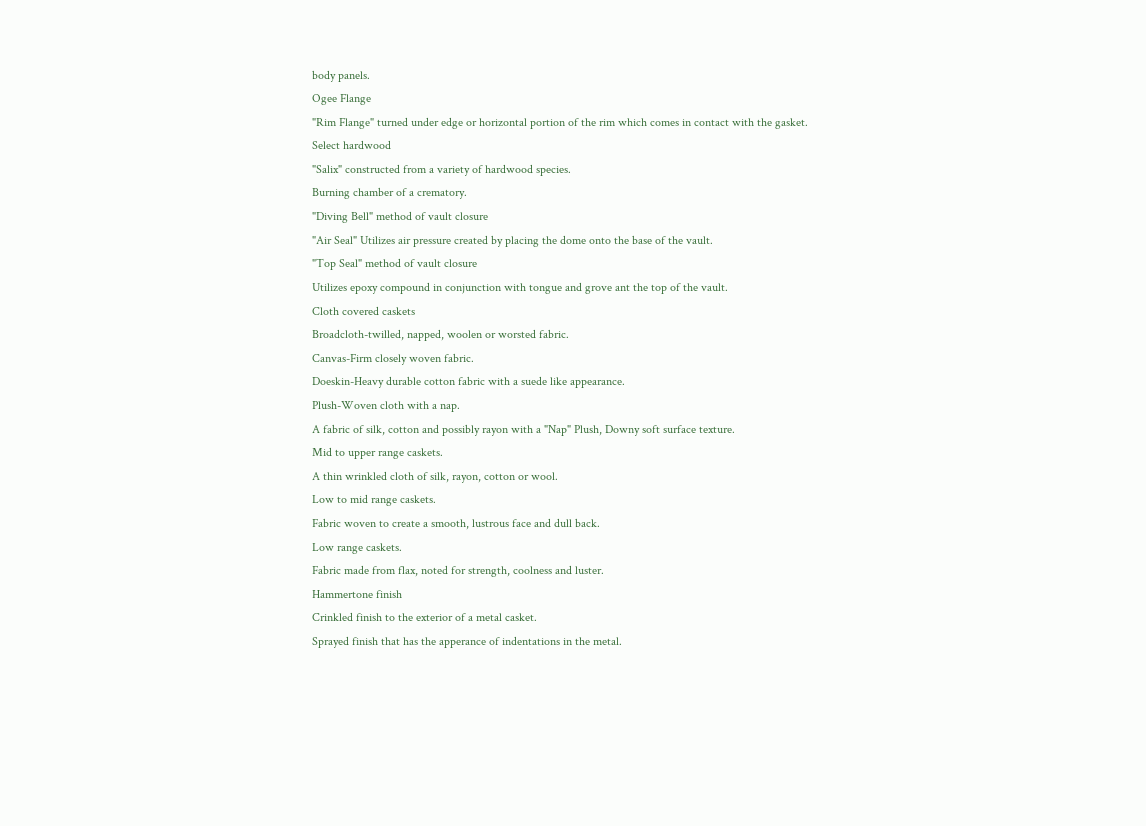body panels.
Ogee Flange
"Rim Flange" turned under edge or horizontal portion of the rim which comes in contact with the gasket.
Select hardwood
"Salix" constructed from a variety of hardwood species.
Burning chamber of a crematory.
"Diving Bell" method of vault closure
"Air Seal" Utilizes air pressure created by placing the dome onto the base of the vault.
"Top Seal" method of vault closure
Utilizes epoxy compound in conjunction with tongue and grove ant the top of the vault.
Cloth covered caskets
Broadcloth-twilled, napped, woolen or worsted fabric.
Canvas-Firm closely woven fabric.
Doeskin-Heavy durable cotton fabric with a suede like appearance.
Plush-Woven cloth with a nap.
A fabric of silk, cotton and possibly rayon with a "Nap" Plush, Downy soft surface texture.
Mid to upper range caskets.
A thin wrinkled cloth of silk, rayon, cotton or wool.
Low to mid range caskets.
Fabric woven to create a smooth, lustrous face and dull back.
Low range caskets.
Fabric made from flax, noted for strength, coolness and luster.
Hammertone finish
Crinkled finish to the exterior of a metal casket.
Sprayed finish that has the apperance of indentations in the metal.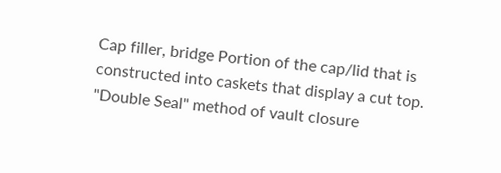Cap filler, bridge Portion of the cap/lid that is constructed into caskets that display a cut top.
"Double Seal" method of vault closure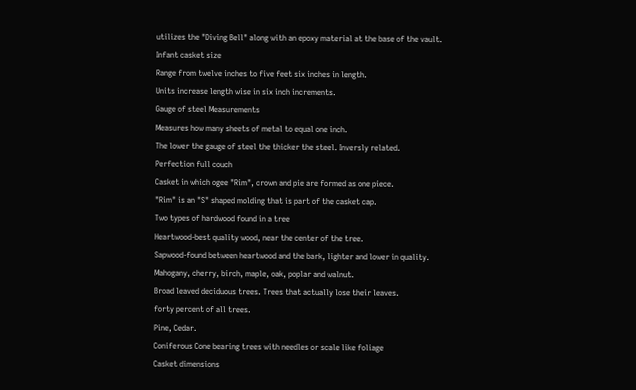utilizes the "Diving Bell" along with an epoxy material at the base of the vault.
Infant casket size
Range from twelve inches to five feet six inches in length.
Units increase length wise in six inch increments.
Gauge of steel Measurements
Measures how many sheets of metal to equal one inch.
The lower the gauge of steel the thicker the steel. Inversly related.
Perfection full couch
Casket in which ogee "Rim", crown and pie are formed as one piece.
"Rim" is an "S" shaped molding that is part of the casket cap.
Two types of hardwood found in a tree
Heartwood-best quality wood, near the center of the tree.
Sapwood-found between heartwood and the bark, lighter and lower in quality.
Mahogany, cherry, birch, maple, oak, poplar and walnut.
Broad leaved deciduous trees. Trees that actually lose their leaves.
forty percent of all trees.
Pine, Cedar.
Coniferous Cone bearing trees with needles or scale like foliage
Casket dimensions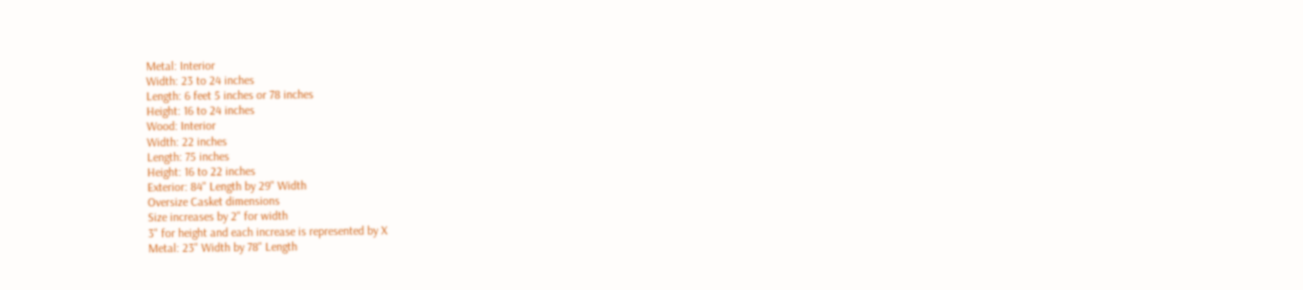Metal: Interior
Width: 23 to 24 inches
Length: 6 feet 5 inches or 78 inches
Height: 16 to 24 inches
Wood: Interior
Width: 22 inches
Length: 75 inches
Height: 16 to 22 inches
Exterior: 84" Length by 29" Width
Oversize Casket dimensions
Size increases by 2" for width
3" for height and each increase is represented by X
Metal: 23" Width by 78" Length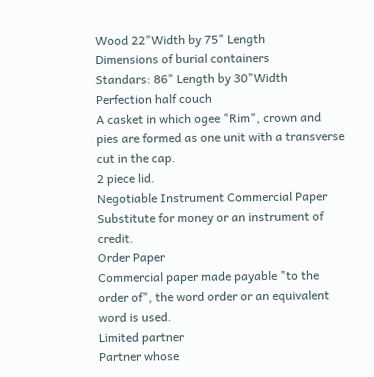Wood 22"Width by 75" Length
Dimensions of burial containers
Standars: 86" Length by 30"Width
Perfection half couch
A casket in which ogee "Rim", crown and pies are formed as one unit with a transverse cut in the cap.
2 piece lid.
Negotiable Instrument Commercial Paper
Substitute for money or an instrument of credit.
Order Paper
Commercial paper made payable "to the order of", the word order or an equivalent word is used.
Limited partner
Partner whose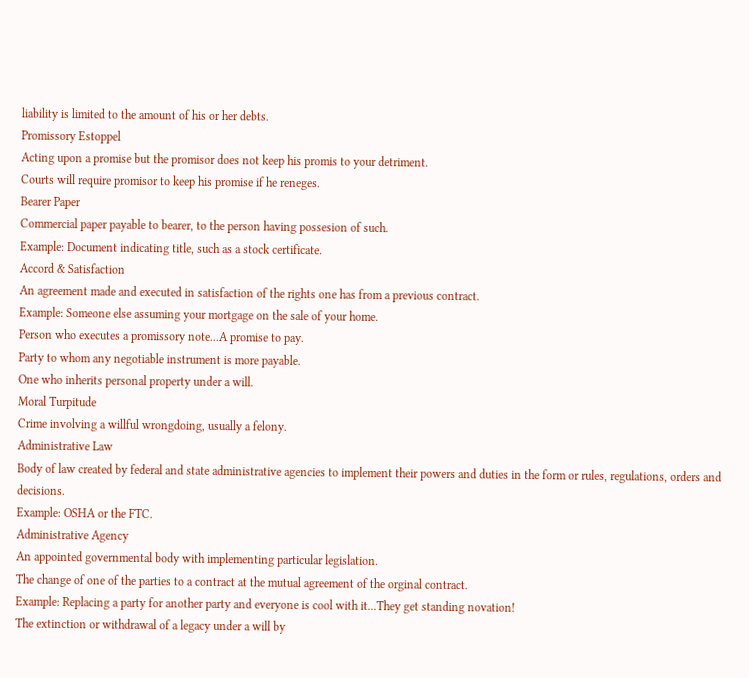liability is limited to the amount of his or her debts.
Promissory Estoppel
Acting upon a promise but the promisor does not keep his promis to your detriment.
Courts will require promisor to keep his promise if he reneges.
Bearer Paper
Commercial paper payable to bearer, to the person having possesion of such.
Example: Document indicating title, such as a stock certificate.
Accord & Satisfaction
An agreement made and executed in satisfaction of the rights one has from a previous contract.
Example: Someone else assuming your mortgage on the sale of your home.
Person who executes a promissory note...A promise to pay.
Party to whom any negotiable instrument is more payable.
One who inherits personal property under a will.
Moral Turpitude
Crime involving a willful wrongdoing, usually a felony.
Administrative Law
Body of law created by federal and state administrative agencies to implement their powers and duties in the form or rules, regulations, orders and decisions.
Example: OSHA or the FTC.
Administrative Agency
An appointed governmental body with implementing particular legislation.
The change of one of the parties to a contract at the mutual agreement of the orginal contract.
Example: Replacing a party for another party and everyone is cool with it...They get standing novation!
The extinction or withdrawal of a legacy under a will by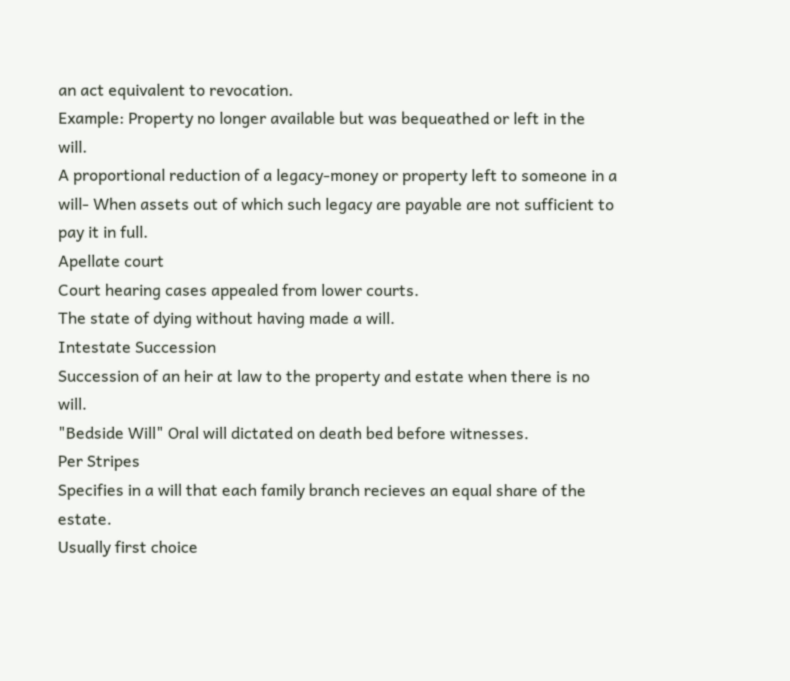an act equivalent to revocation.
Example: Property no longer available but was bequeathed or left in the will.
A proportional reduction of a legacy-money or property left to someone in a will- When assets out of which such legacy are payable are not sufficient to pay it in full.
Apellate court
Court hearing cases appealed from lower courts.
The state of dying without having made a will.
Intestate Succession
Succession of an heir at law to the property and estate when there is no will.
"Bedside Will" Oral will dictated on death bed before witnesses.
Per Stripes
Specifies in a will that each family branch recieves an equal share of the estate.
Usually first choice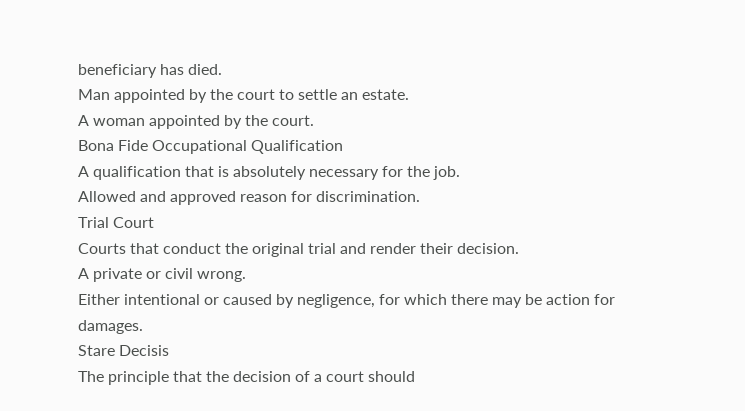beneficiary has died.
Man appointed by the court to settle an estate.
A woman appointed by the court.
Bona Fide Occupational Qualification
A qualification that is absolutely necessary for the job.
Allowed and approved reason for discrimination.
Trial Court
Courts that conduct the original trial and render their decision.
A private or civil wrong.
Either intentional or caused by negligence, for which there may be action for damages.
Stare Decisis
The principle that the decision of a court should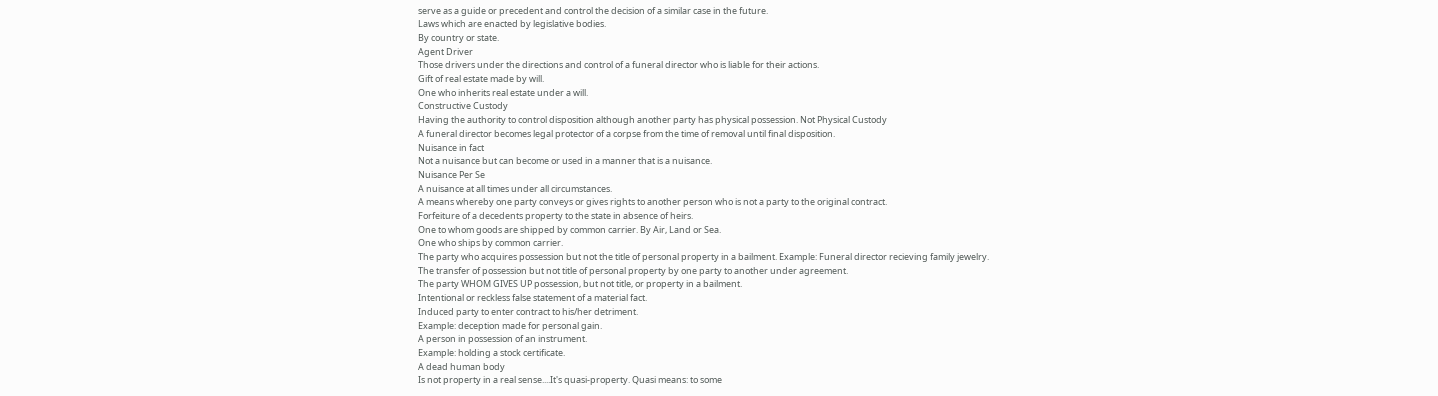serve as a guide or precedent and control the decision of a similar case in the future.
Laws which are enacted by legislative bodies.
By country or state.
Agent Driver
Those drivers under the directions and control of a funeral director who is liable for their actions.
Gift of real estate made by will.
One who inherits real estate under a will.
Constructive Custody
Having the authority to control disposition although another party has physical possession. Not Physical Custody
A funeral director becomes legal protector of a corpse from the time of removal until final disposition.
Nuisance in fact
Not a nuisance but can become or used in a manner that is a nuisance.
Nuisance Per Se
A nuisance at all times under all circumstances.
A means whereby one party conveys or gives rights to another person who is not a party to the original contract.
Forfeiture of a decedents property to the state in absence of heirs.
One to whom goods are shipped by common carrier. By Air, Land or Sea.
One who ships by common carrier.
The party who acquires possession but not the title of personal property in a bailment. Example: Funeral director recieving family jewelry.
The transfer of possession but not title of personal property by one party to another under agreement.
The party WHOM GIVES UP possession, but not title, or property in a bailment.
Intentional or reckless false statement of a material fact.
Induced party to enter contract to his/her detriment.
Example: deception made for personal gain.
A person in possession of an instrument.
Example: holding a stock certificate.
A dead human body
Is not property in a real sense....It's quasi-property. Quasi means: to some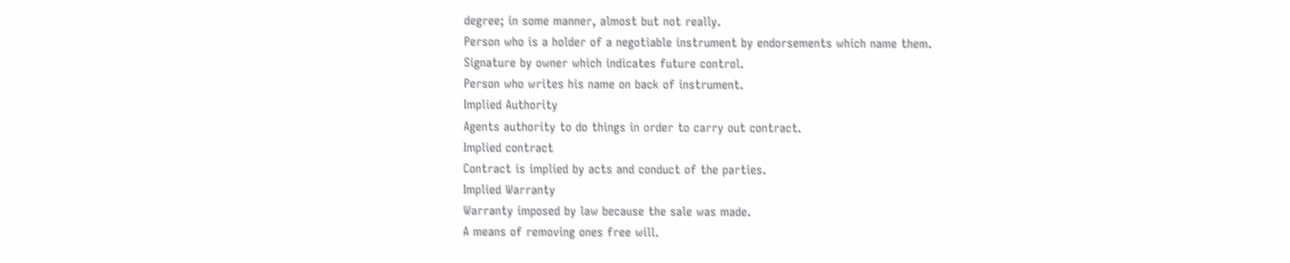degree; in some manner, almost but not really.
Person who is a holder of a negotiable instrument by endorsements which name them.
Signature by owner which indicates future control.
Person who writes his name on back of instrument.
Implied Authority
Agents authority to do things in order to carry out contract.
Implied contract
Contract is implied by acts and conduct of the parties.
Implied Warranty
Warranty imposed by law because the sale was made.
A means of removing ones free will.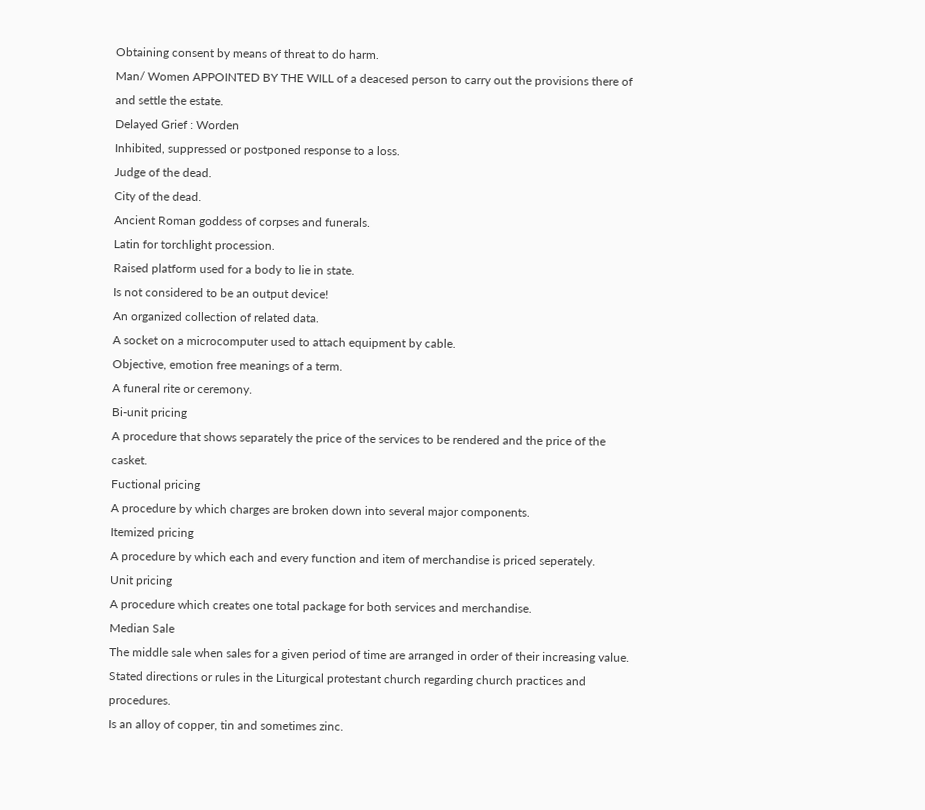Obtaining consent by means of threat to do harm.
Man/ Women APPOINTED BY THE WILL of a deacesed person to carry out the provisions there of and settle the estate.
Delayed Grief : Worden
Inhibited, suppressed or postponed response to a loss.
Judge of the dead.
City of the dead.
Ancient Roman goddess of corpses and funerals.
Latin for torchlight procession.
Raised platform used for a body to lie in state.
Is not considered to be an output device!
An organized collection of related data.
A socket on a microcomputer used to attach equipment by cable.
Objective, emotion free meanings of a term.
A funeral rite or ceremony.
Bi-unit pricing
A procedure that shows separately the price of the services to be rendered and the price of the casket.
Fuctional pricing
A procedure by which charges are broken down into several major components.
Itemized pricing
A procedure by which each and every function and item of merchandise is priced seperately.
Unit pricing
A procedure which creates one total package for both services and merchandise.
Median Sale
The middle sale when sales for a given period of time are arranged in order of their increasing value.
Stated directions or rules in the Liturgical protestant church regarding church practices and procedures.
Is an alloy of copper, tin and sometimes zinc.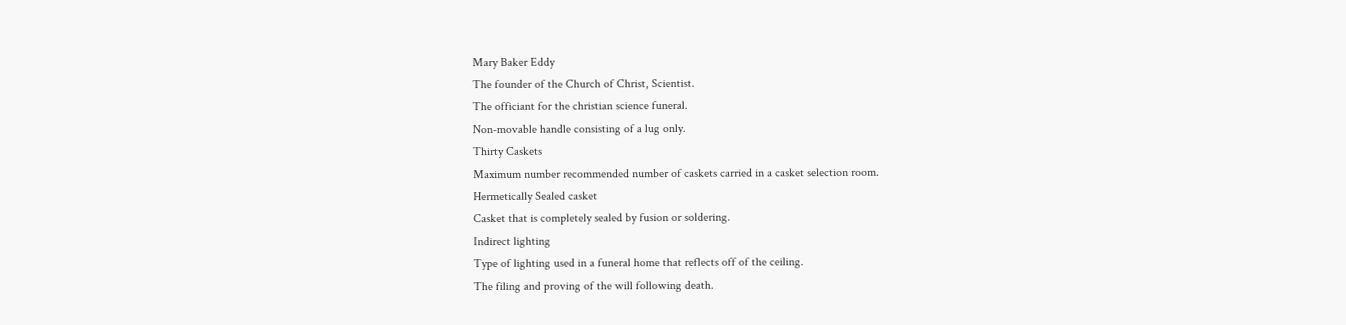Mary Baker Eddy
The founder of the Church of Christ, Scientist.
The officiant for the christian science funeral.
Non-movable handle consisting of a lug only.
Thirty Caskets
Maximum number recommended number of caskets carried in a casket selection room.
Hermetically Sealed casket
Casket that is completely sealed by fusion or soldering.
Indirect lighting
Type of lighting used in a funeral home that reflects off of the ceiling.
The filing and proving of the will following death.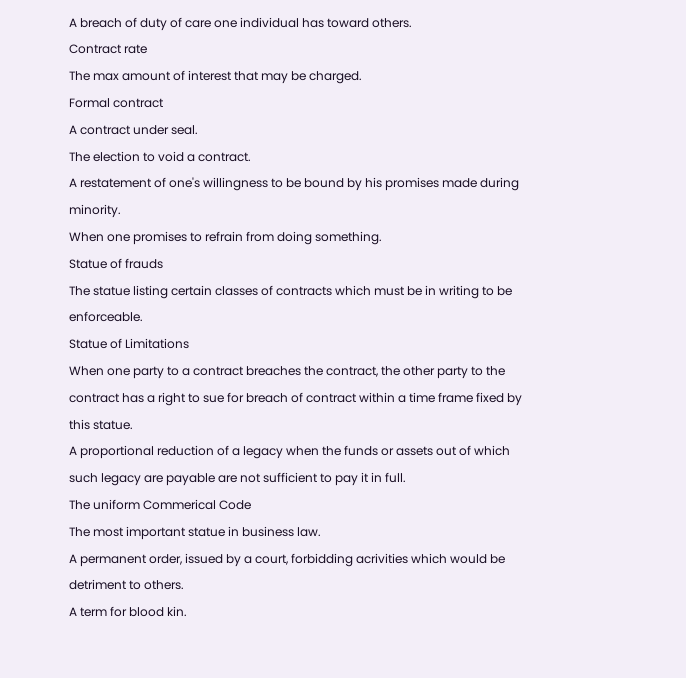A breach of duty of care one individual has toward others.
Contract rate
The max amount of interest that may be charged.
Formal contract
A contract under seal.
The election to void a contract.
A restatement of one's willingness to be bound by his promises made during minority.
When one promises to refrain from doing something.
Statue of frauds
The statue listing certain classes of contracts which must be in writing to be enforceable.
Statue of Limitations
When one party to a contract breaches the contract, the other party to the contract has a right to sue for breach of contract within a time frame fixed by this statue.
A proportional reduction of a legacy when the funds or assets out of which such legacy are payable are not sufficient to pay it in full.
The uniform Commerical Code
The most important statue in business law.
A permanent order, issued by a court, forbidding acrivities which would be detriment to others.
A term for blood kin.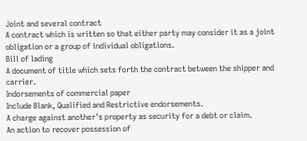Joint and several contract
A contract which is written so that either party may consider it as a joint obligation or a group of individual obligations.
Bill of lading
A document of title which sets forth the contract between the shipper and carrier.
Indorsements of commercial paper
Include Blank, Qualified and Restrictive endorsements.
A charge against another's property as security for a debt or claim.
An action to recover possession of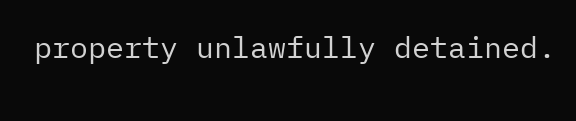property unlawfully detained.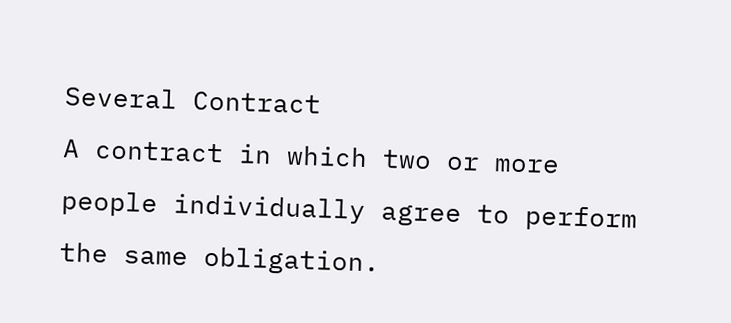Several Contract
A contract in which two or more people individually agree to perform the same obligation.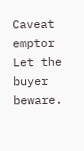Caveat emptor
Let the buyer beware.